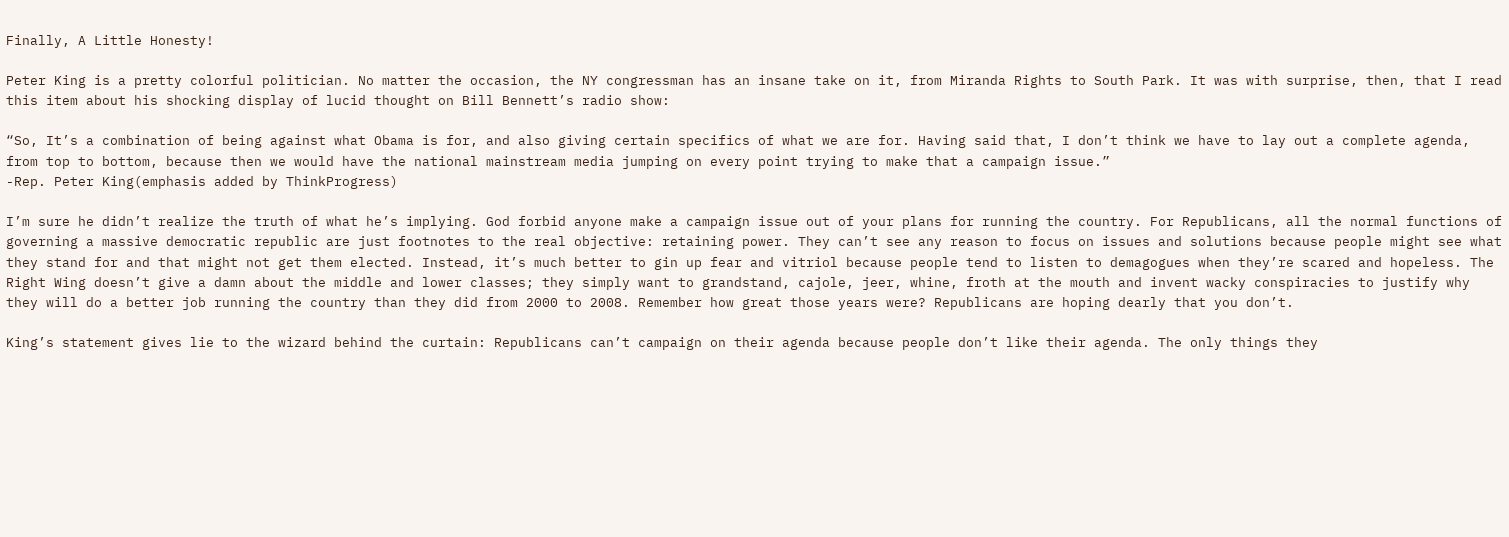Finally, A Little Honesty!

Peter King is a pretty colorful politician. No matter the occasion, the NY congressman has an insane take on it, from Miranda Rights to South Park. It was with surprise, then, that I read this item about his shocking display of lucid thought on Bill Bennett’s radio show:

“So, It’s a combination of being against what Obama is for, and also giving certain specifics of what we are for. Having said that, I don’t think we have to lay out a complete agenda, from top to bottom, because then we would have the national mainstream media jumping on every point trying to make that a campaign issue.”
-Rep. Peter King(emphasis added by ThinkProgress)

I’m sure he didn’t realize the truth of what he’s implying. God forbid anyone make a campaign issue out of your plans for running the country. For Republicans, all the normal functions of governing a massive democratic republic are just footnotes to the real objective: retaining power. They can’t see any reason to focus on issues and solutions because people might see what they stand for and that might not get them elected. Instead, it’s much better to gin up fear and vitriol because people tend to listen to demagogues when they’re scared and hopeless. The Right Wing doesn’t give a damn about the middle and lower classes; they simply want to grandstand, cajole, jeer, whine, froth at the mouth and invent wacky conspiracies to justify why they will do a better job running the country than they did from 2000 to 2008. Remember how great those years were? Republicans are hoping dearly that you don’t.

King’s statement gives lie to the wizard behind the curtain: Republicans can’t campaign on their agenda because people don’t like their agenda. The only things they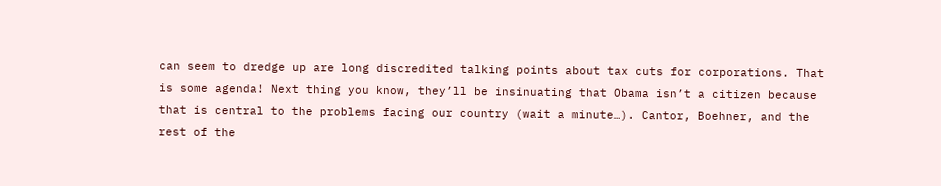can seem to dredge up are long discredited talking points about tax cuts for corporations. That is some agenda! Next thing you know, they’ll be insinuating that Obama isn’t a citizen because that is central to the problems facing our country (wait a minute…). Cantor, Boehner, and the rest of the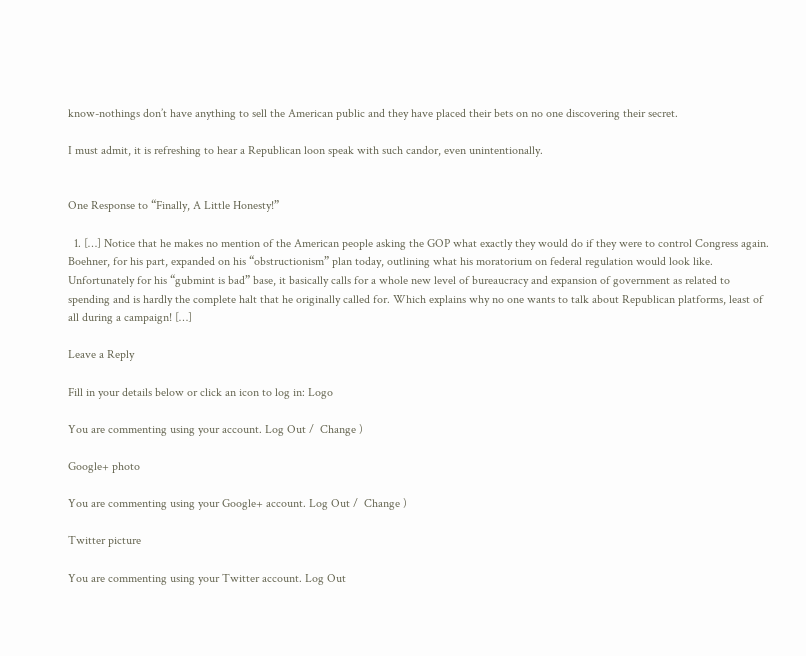know-nothings don’t have anything to sell the American public and they have placed their bets on no one discovering their secret.

I must admit, it is refreshing to hear a Republican loon speak with such candor, even unintentionally.


One Response to “Finally, A Little Honesty!”

  1. […] Notice that he makes no mention of the American people asking the GOP what exactly they would do if they were to control Congress again. Boehner, for his part, expanded on his “obstructionism” plan today, outlining what his moratorium on federal regulation would look like. Unfortunately for his “gubmint is bad” base, it basically calls for a whole new level of bureaucracy and expansion of government as related to spending and is hardly the complete halt that he originally called for. Which explains why no one wants to talk about Republican platforms, least of all during a campaign! […]

Leave a Reply

Fill in your details below or click an icon to log in: Logo

You are commenting using your account. Log Out /  Change )

Google+ photo

You are commenting using your Google+ account. Log Out /  Change )

Twitter picture

You are commenting using your Twitter account. Log Out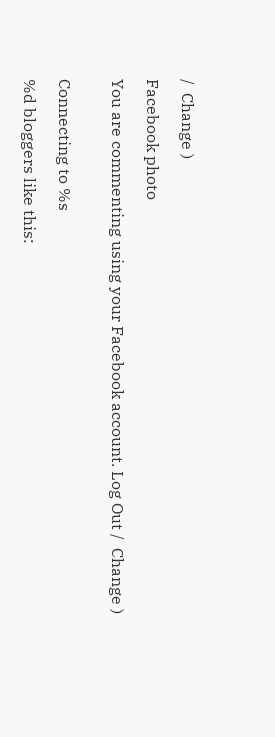/  Change )

Facebook photo

You are commenting using your Facebook account. Log Out /  Change )


Connecting to %s

%d bloggers like this: